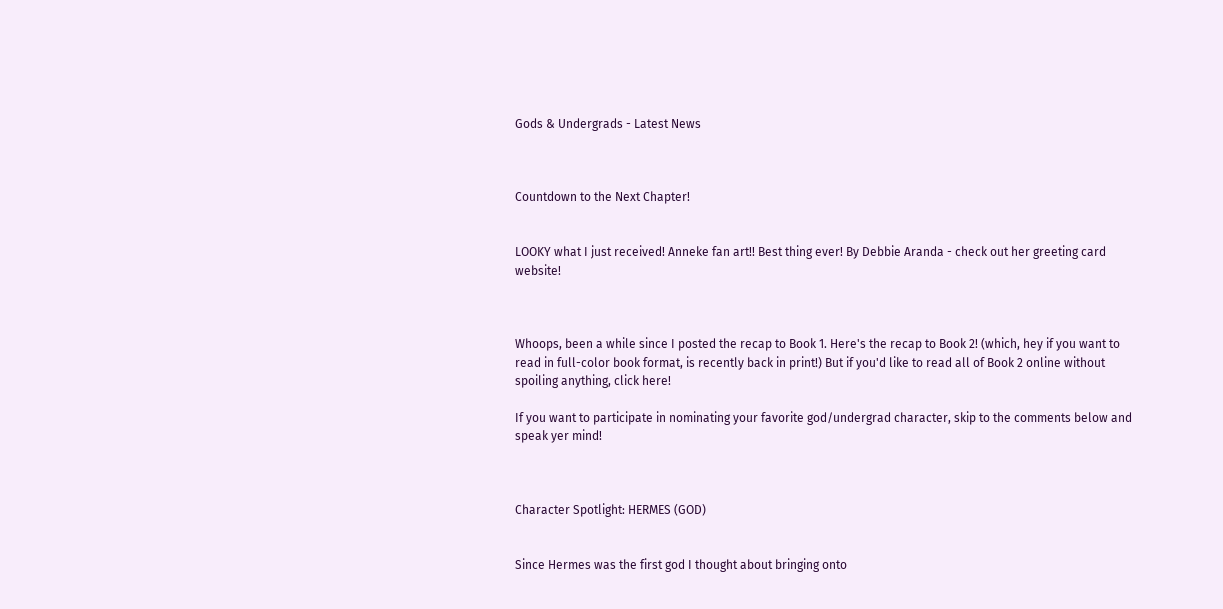Gods & Undergrads - Latest News



Countdown to the Next Chapter!


LOOKY what I just received! Anneke fan art!! Best thing ever! By Debbie Aranda - check out her greeting card website!



Whoops, been a while since I posted the recap to Book 1. Here's the recap to Book 2! (which, hey if you want to read in full-color book format, is recently back in print!) But if you'd like to read all of Book 2 online without spoiling anything, click here!

If you want to participate in nominating your favorite god/undergrad character, skip to the comments below and speak yer mind!



Character Spotlight: HERMES (GOD)


Since Hermes was the first god I thought about bringing onto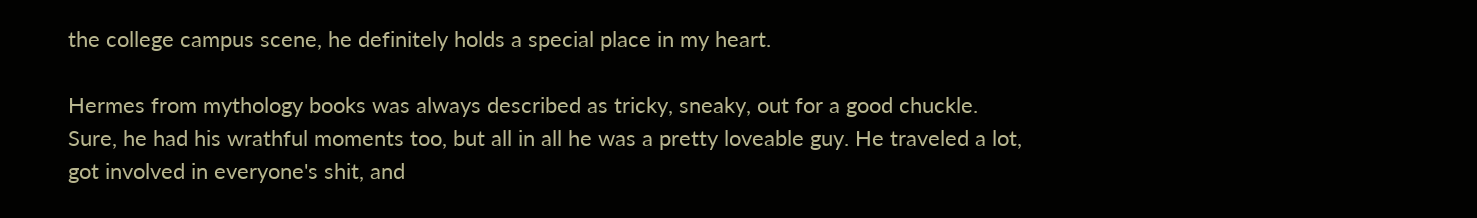the college campus scene, he definitely holds a special place in my heart.

Hermes from mythology books was always described as tricky, sneaky, out for a good chuckle. Sure, he had his wrathful moments too, but all in all he was a pretty loveable guy. He traveled a lot, got involved in everyone's shit, and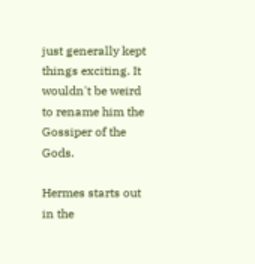just generally kept things exciting. It wouldn't be weird to rename him the Gossiper of the Gods.

Hermes starts out in the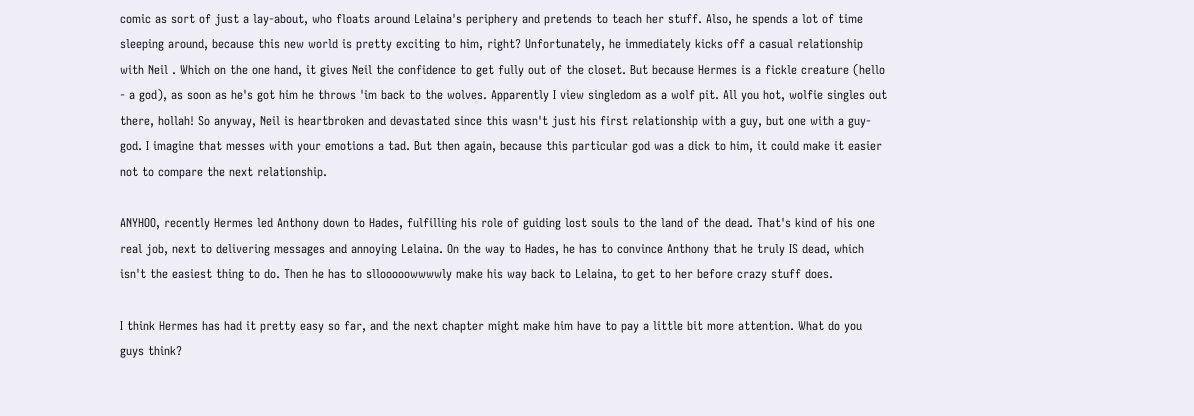comic as sort of just a lay-about, who floats around Lelaina's periphery and pretends to teach her stuff. Also, he spends a lot of time sleeping around, because this new world is pretty exciting to him, right? Unfortunately, he immediately kicks off a casual relationship with Neil . Which on the one hand, it gives Neil the confidence to get fully out of the closet. But because Hermes is a fickle creature (hello - a god), as soon as he's got him he throws 'im back to the wolves. Apparently I view singledom as a wolf pit. All you hot, wolfie singles out there, hollah! So anyway, Neil is heartbroken and devastated since this wasn't just his first relationship with a guy, but one with a guy-god. I imagine that messes with your emotions a tad. But then again, because this particular god was a dick to him, it could make it easier not to compare the next relationship.

ANYHOO, recently Hermes led Anthony down to Hades, fulfilling his role of guiding lost souls to the land of the dead. That's kind of his one real job, next to delivering messages and annoying Lelaina. On the way to Hades, he has to convince Anthony that he truly IS dead, which isn't the easiest thing to do. Then he has to sllooooowwwwly make his way back to Lelaina, to get to her before crazy stuff does.

I think Hermes has had it pretty easy so far, and the next chapter might make him have to pay a little bit more attention. What do you guys think?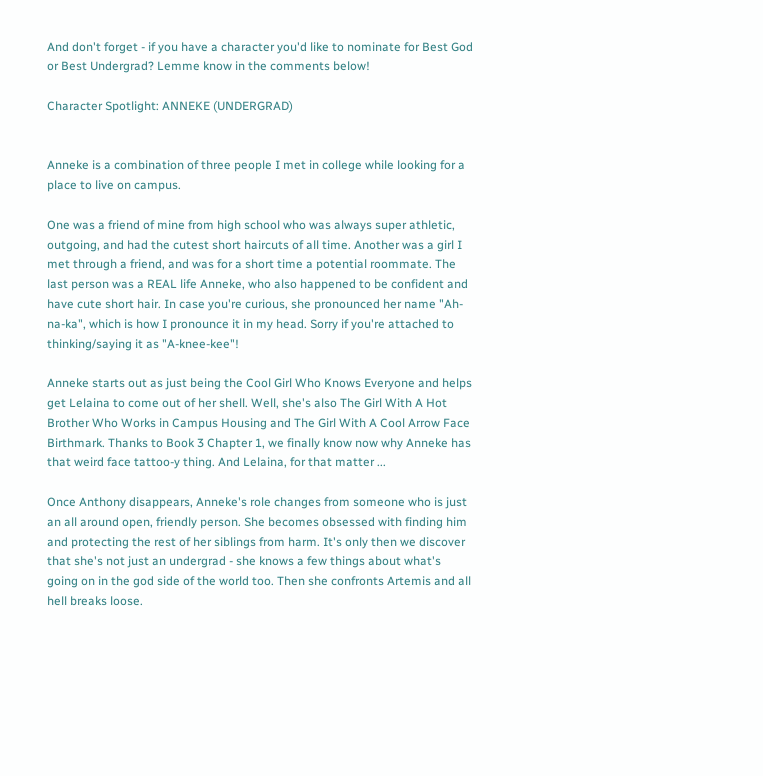And don't forget - if you have a character you'd like to nominate for Best God or Best Undergrad? Lemme know in the comments below!

Character Spotlight: ANNEKE (UNDERGRAD)


Anneke is a combination of three people I met in college while looking for a place to live on campus.

One was a friend of mine from high school who was always super athletic, outgoing, and had the cutest short haircuts of all time. Another was a girl I met through a friend, and was for a short time a potential roommate. The last person was a REAL life Anneke, who also happened to be confident and have cute short hair. In case you're curious, she pronounced her name "Ah-na-ka", which is how I pronounce it in my head. Sorry if you're attached to thinking/saying it as "A-knee-kee"!

Anneke starts out as just being the Cool Girl Who Knows Everyone and helps get Lelaina to come out of her shell. Well, she's also The Girl With A Hot Brother Who Works in Campus Housing and The Girl With A Cool Arrow Face Birthmark. Thanks to Book 3 Chapter 1, we finally know now why Anneke has that weird face tattoo-y thing. And Lelaina, for that matter ...

Once Anthony disappears, Anneke's role changes from someone who is just an all around open, friendly person. She becomes obsessed with finding him and protecting the rest of her siblings from harm. It's only then we discover that she's not just an undergrad - she knows a few things about what's going on in the god side of the world too. Then she confronts Artemis and all hell breaks loose.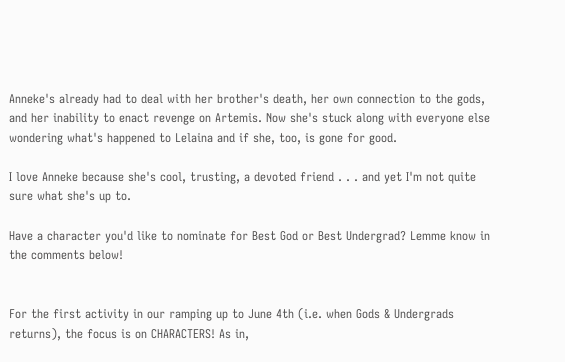Anneke's already had to deal with her brother's death, her own connection to the gods, and her inability to enact revenge on Artemis. Now she's stuck along with everyone else wondering what's happened to Lelaina and if she, too, is gone for good.

I love Anneke because she's cool, trusting, a devoted friend . . . and yet I'm not quite sure what she's up to.

Have a character you'd like to nominate for Best God or Best Undergrad? Lemme know in the comments below!


For the first activity in our ramping up to June 4th (i.e. when Gods & Undergrads returns), the focus is on CHARACTERS! As in,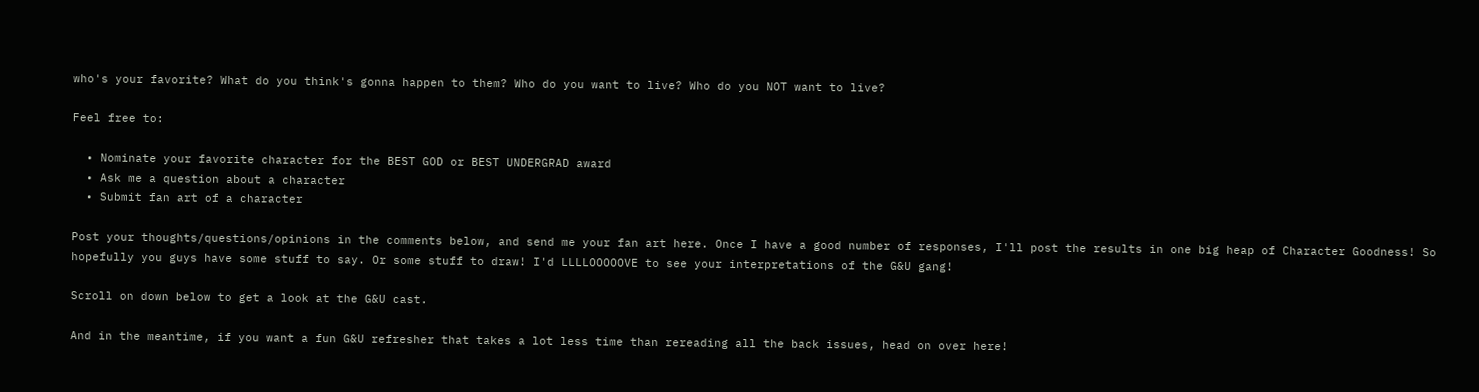who's your favorite? What do you think's gonna happen to them? Who do you want to live? Who do you NOT want to live?

Feel free to:

  • Nominate your favorite character for the BEST GOD or BEST UNDERGRAD award
  • Ask me a question about a character
  • Submit fan art of a character

Post your thoughts/questions/opinions in the comments below, and send me your fan art here. Once I have a good number of responses, I'll post the results in one big heap of Character Goodness! So hopefully you guys have some stuff to say. Or some stuff to draw! I'd LLLLOOOOOVE to see your interpretations of the G&U gang!

Scroll on down below to get a look at the G&U cast.

And in the meantime, if you want a fun G&U refresher that takes a lot less time than rereading all the back issues, head on over here!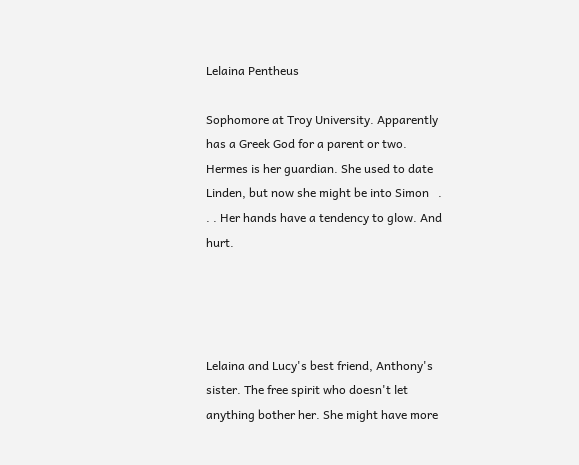Lelaina Pentheus

Sophomore at Troy University. Apparently has a Greek God for a parent or two. Hermes is her guardian. She used to date Linden, but now she might be into Simon   . . . Her hands have a tendency to glow. And hurt.




Lelaina and Lucy's best friend, Anthony's sister. The free spirit who doesn't let anything bother her. She might have more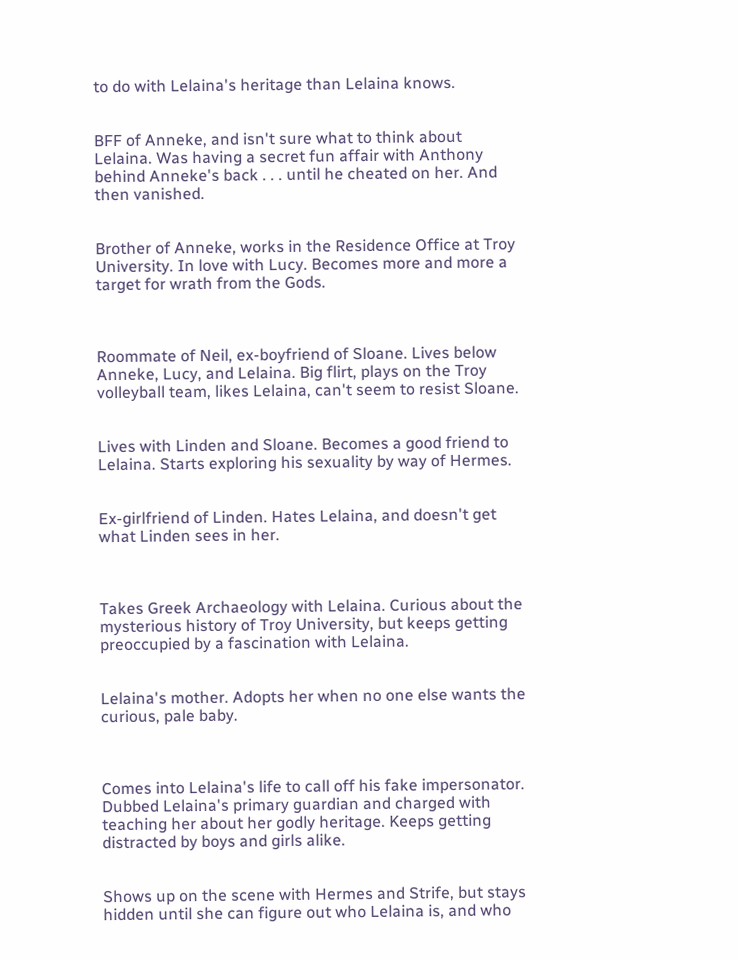to do with Lelaina's heritage than Lelaina knows.


BFF of Anneke, and isn't sure what to think about Lelaina. Was having a secret fun affair with Anthony behind Anneke's back . . . until he cheated on her. And then vanished.


Brother of Anneke, works in the Residence Office at Troy University. In love with Lucy. Becomes more and more a target for wrath from the Gods.



Roommate of Neil, ex-boyfriend of Sloane. Lives below Anneke, Lucy, and Lelaina. Big flirt, plays on the Troy volleyball team, likes Lelaina, can't seem to resist Sloane.


Lives with Linden and Sloane. Becomes a good friend to Lelaina. Starts exploring his sexuality by way of Hermes.


Ex-girlfriend of Linden. Hates Lelaina, and doesn't get what Linden sees in her.



Takes Greek Archaeology with Lelaina. Curious about the mysterious history of Troy University, but keeps getting preoccupied by a fascination with Lelaina.


Lelaina's mother. Adopts her when no one else wants the curious, pale baby.



Comes into Lelaina's life to call off his fake impersonator. Dubbed Lelaina's primary guardian and charged with teaching her about her godly heritage. Keeps getting distracted by boys and girls alike.


Shows up on the scene with Hermes and Strife, but stays hidden until she can figure out who Lelaina is, and who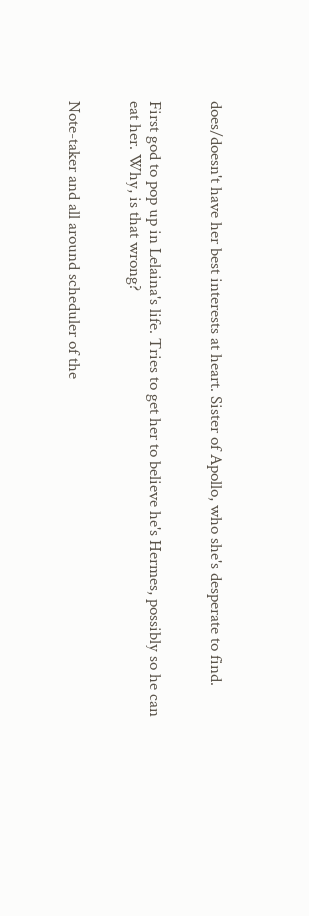does/doesn't have her best interests at heart. Sister of Apollo, who she's desperate to find.


First god to pop up in Lelaina's life. Tries to get her to believe he's Hermes, possibly so he can eat her. Why, is that wrong?


Note-taker and all around scheduler of the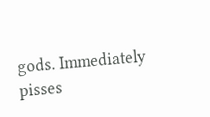gods. Immediately pisses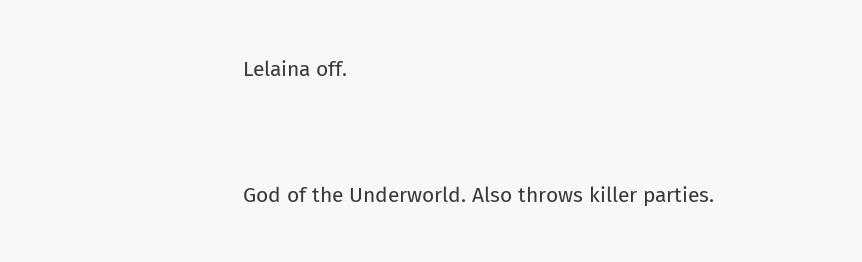Lelaina off.


God of the Underworld. Also throws killer parties.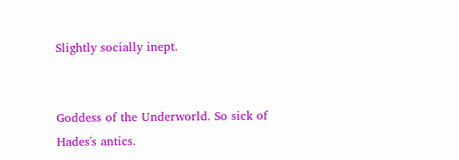Slightly socially inept.


Goddess of the Underworld. So sick of Hades's antics.